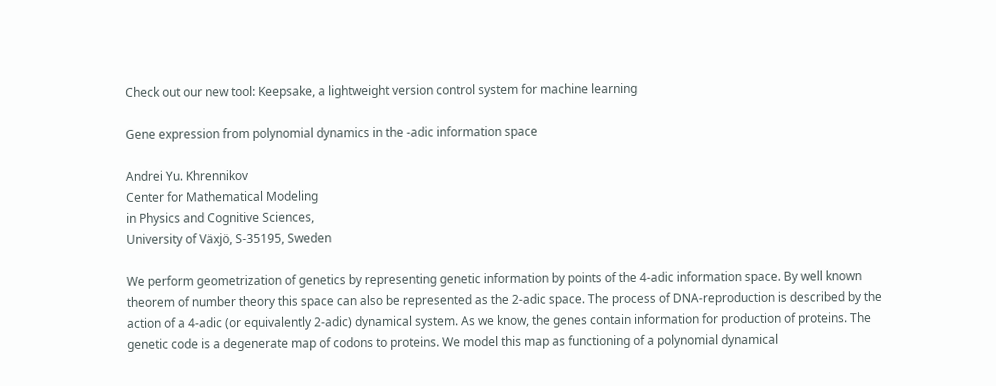Check out our new tool: Keepsake, a lightweight version control system for machine learning

Gene expression from polynomial dynamics in the -adic information space

Andrei Yu. Khrennikov
Center for Mathematical Modeling
in Physics and Cognitive Sciences,
University of Växjö, S-35195, Sweden

We perform geometrization of genetics by representing genetic information by points of the 4-adic information space. By well known theorem of number theory this space can also be represented as the 2-adic space. The process of DNA-reproduction is described by the action of a 4-adic (or equivalently 2-adic) dynamical system. As we know, the genes contain information for production of proteins. The genetic code is a degenerate map of codons to proteins. We model this map as functioning of a polynomial dynamical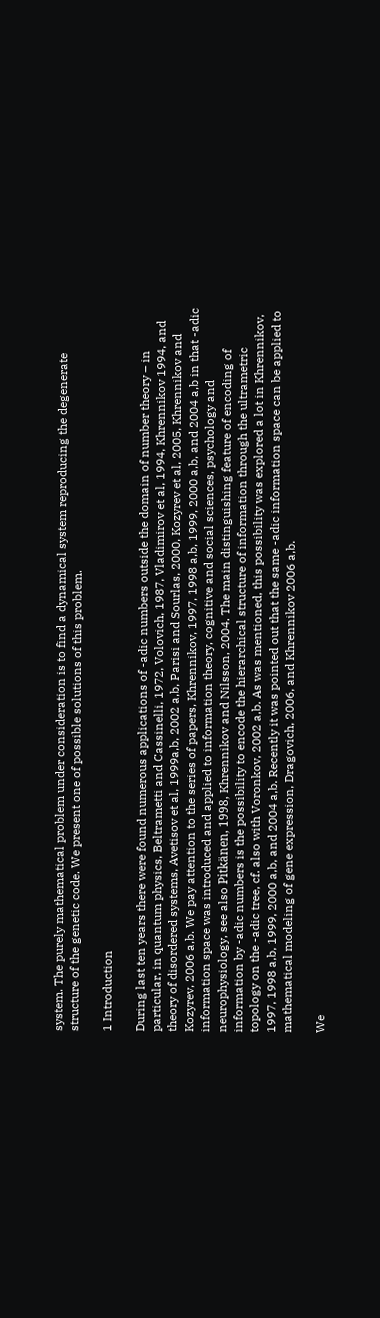system. The purely mathematical problem under consideration is to find a dynamical system reproducing the degenerate structure of the genetic code. We present one of possible solutions of this problem.

1 Introduction

During last ten years there were found numerous applications of -adic numbers outside the domain of number theory – in particular, in quantum physics, Beltrametti and Cassinelli, 1972, Volovich, 1987, Vladimirov et al, 1994, Khrennikov 1994, and theory of disordered systems, Avetisov et al, 1999a,b, 2002 a,b, Parisi and Sourlas, 2000, Kozyrev et al, 2005, Khrennikov and Kozyrev, 2006 a,b. We pay attention to the series of papers, Khrennikov, 1997, 1998 a,b, 1999, 2000 a,b, and 2004 a,b in that -adic information space was introduced and applied to information theory, cognitive and social sciences, psychology and neurophysiology, see also Pitkänen, 1998, Khrennikov and Nilsson, 2004. The main distinguishing feature of encoding of information by -adic numbers is the possibility to encode the hierarchical structure of information through the ultrametric topology on the -adic tree, cf. also with Voronkov, 2002 a,b. As was mentioned, this possibility was explored a lot in Khrennikov, 1997, 1998 a,b, 1999, 2000 a,b, and 2004 a,b. Recently it was pointed out that the same -adic information space can be applied to mathematical modeling of gene expression, Dragovich, 2006, and Khrennikov 2006 a,b.

We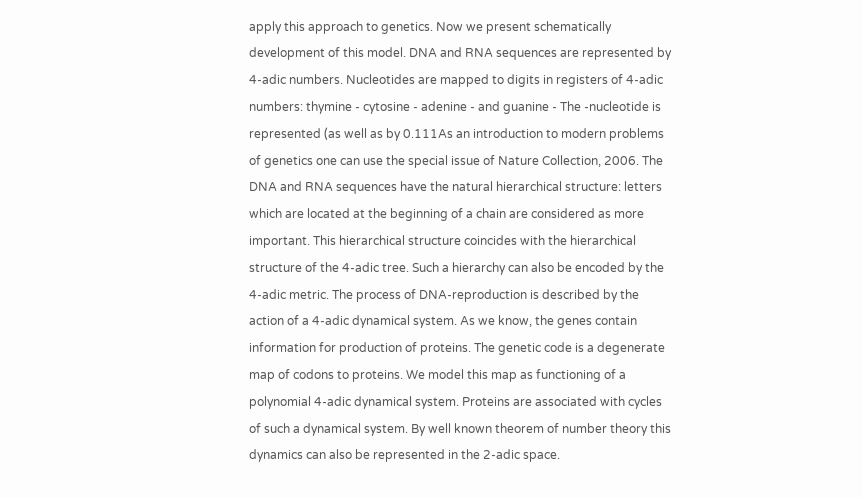apply this approach to genetics. Now we present schematically development of this model. DNA and RNA sequences are represented by 4-adic numbers. Nucleotides are mapped to digits in registers of 4-adic numbers: thymine - cytosine - adenine - and guanine - The -nucleotide is represented (as well as by 0.111As an introduction to modern problems of genetics one can use the special issue of Nature Collection, 2006. The DNA and RNA sequences have the natural hierarchical structure: letters which are located at the beginning of a chain are considered as more important. This hierarchical structure coincides with the hierarchical structure of the 4-adic tree. Such a hierarchy can also be encoded by the 4-adic metric. The process of DNA-reproduction is described by the action of a 4-adic dynamical system. As we know, the genes contain information for production of proteins. The genetic code is a degenerate map of codons to proteins. We model this map as functioning of a polynomial 4-adic dynamical system. Proteins are associated with cycles of such a dynamical system. By well known theorem of number theory this dynamics can also be represented in the 2-adic space.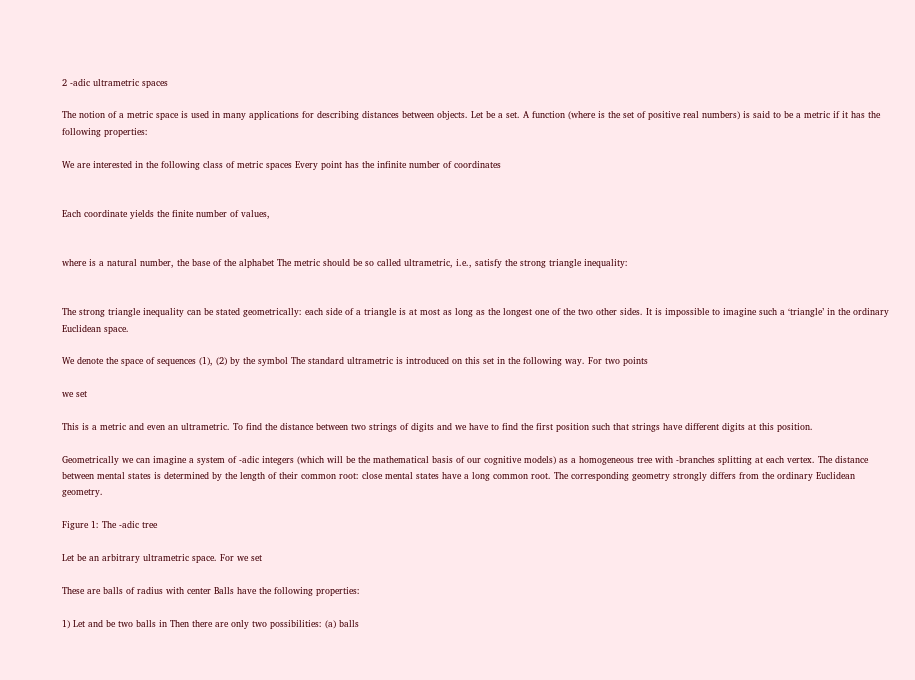2 -adic ultrametric spaces

The notion of a metric space is used in many applications for describing distances between objects. Let be a set. A function (where is the set of positive real numbers) is said to be a metric if it has the following properties:

We are interested in the following class of metric spaces Every point has the infinite number of coordinates


Each coordinate yields the finite number of values,


where is a natural number, the base of the alphabet The metric should be so called ultrametric, i.e., satisfy the strong triangle inequality:


The strong triangle inequality can be stated geometrically: each side of a triangle is at most as long as the longest one of the two other sides. It is impossible to imagine such a ‘triangle’ in the ordinary Euclidean space.

We denote the space of sequences (1), (2) by the symbol The standard ultrametric is introduced on this set in the following way. For two points

we set

This is a metric and even an ultrametric. To find the distance between two strings of digits and we have to find the first position such that strings have different digits at this position.

Geometrically we can imagine a system of -adic integers (which will be the mathematical basis of our cognitive models) as a homogeneous tree with -branches splitting at each vertex. The distance between mental states is determined by the length of their common root: close mental states have a long common root. The corresponding geometry strongly differs from the ordinary Euclidean geometry.

Figure 1: The -adic tree

Let be an arbitrary ultrametric space. For we set

These are balls of radius with center Balls have the following properties:

1) Let and be two balls in Then there are only two possibilities: (a) balls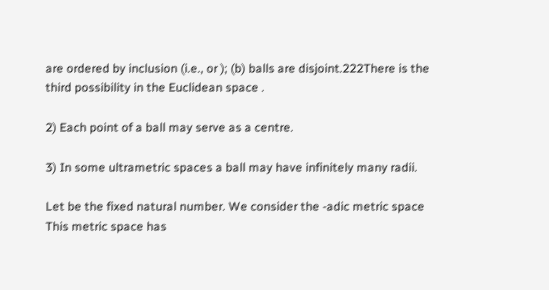are ordered by inclusion (i.e., or ); (b) balls are disjoint.222There is the third possibility in the Euclidean space .

2) Each point of a ball may serve as a centre.

3) In some ultrametric spaces a ball may have infinitely many radii.

Let be the fixed natural number. We consider the -adic metric space This metric space has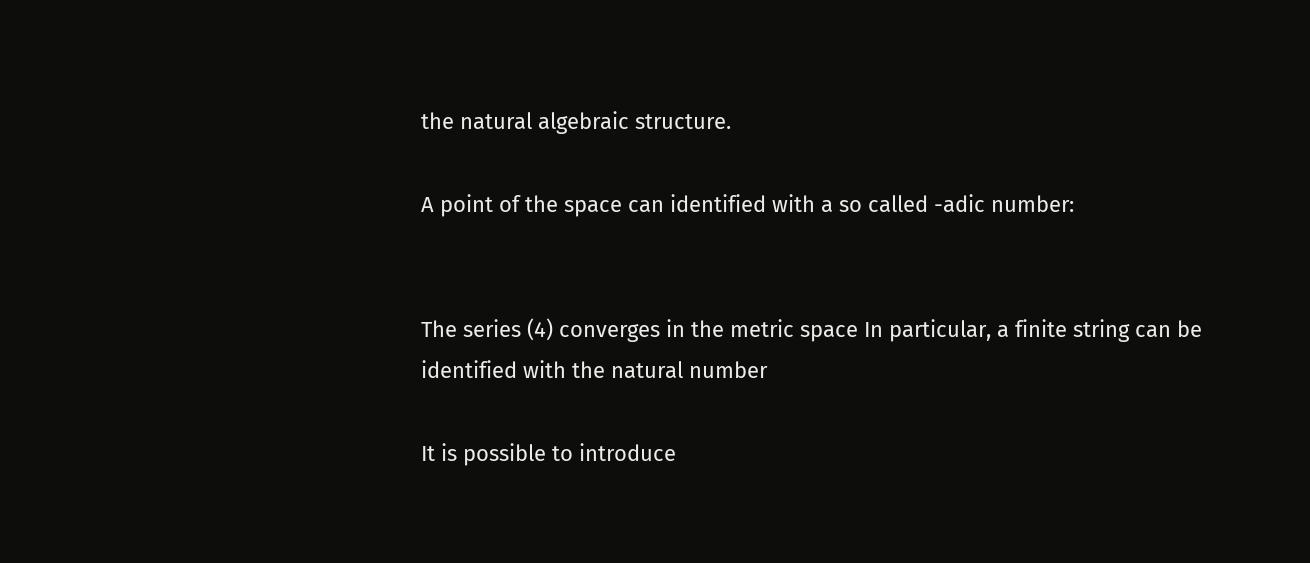the natural algebraic structure.

A point of the space can identified with a so called -adic number:


The series (4) converges in the metric space In particular, a finite string can be identified with the natural number

It is possible to introduce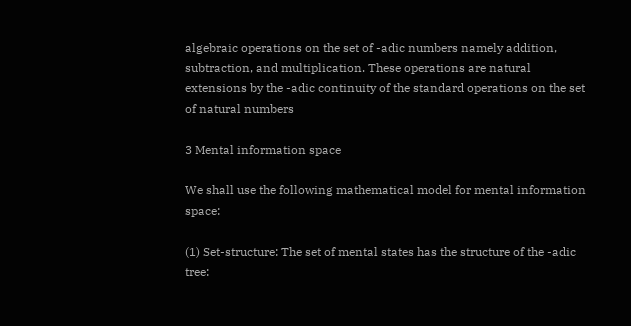algebraic operations on the set of -adic numbers namely addition, subtraction, and multiplication. These operations are natural extensions by the -adic continuity of the standard operations on the set of natural numbers

3 Mental information space

We shall use the following mathematical model for mental information space:

(1) Set-structure: The set of mental states has the structure of the -adic tree: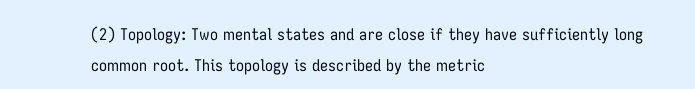(2) Topology: Two mental states and are close if they have sufficiently long common root. This topology is described by the metric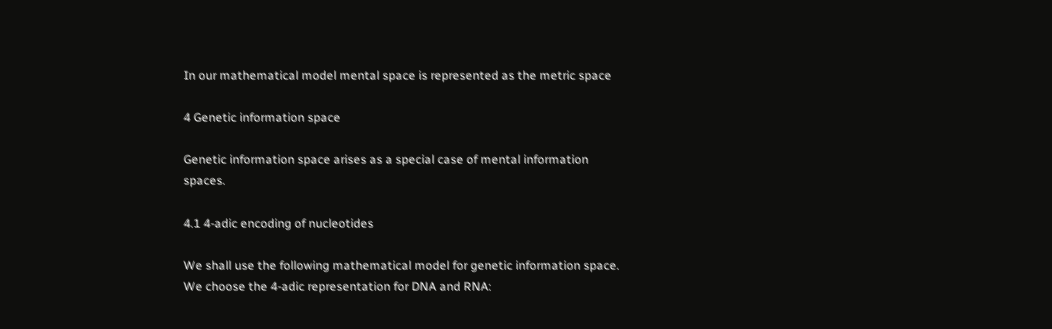In our mathematical model mental space is represented as the metric space

4 Genetic information space

Genetic information space arises as a special case of mental information spaces.

4.1 4-adic encoding of nucleotides

We shall use the following mathematical model for genetic information space. We choose the 4-adic representation for DNA and RNA: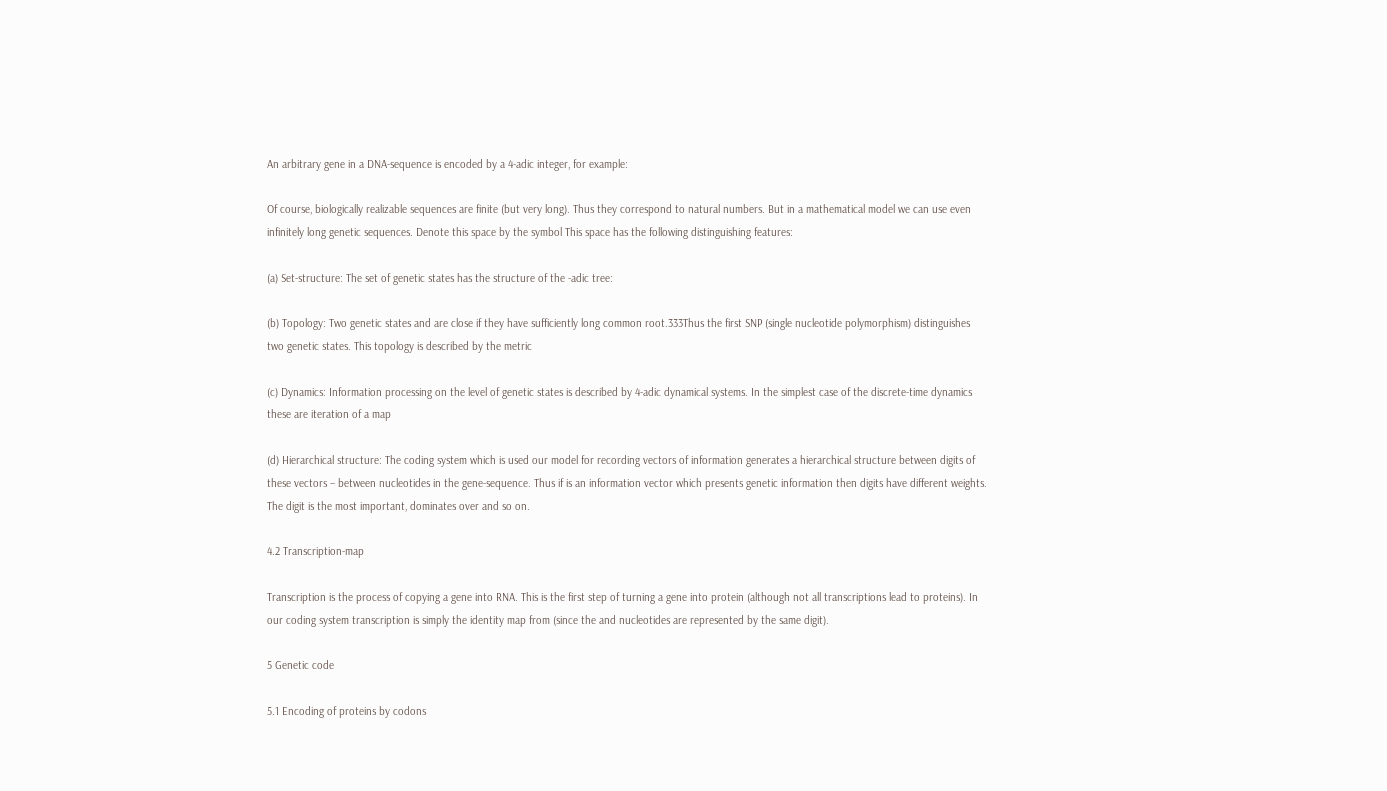An arbitrary gene in a DNA-sequence is encoded by a 4-adic integer, for example:

Of course, biologically realizable sequences are finite (but very long). Thus they correspond to natural numbers. But in a mathematical model we can use even infinitely long genetic sequences. Denote this space by the symbol This space has the following distinguishing features:

(a) Set-structure: The set of genetic states has the structure of the -adic tree:

(b) Topology: Two genetic states and are close if they have sufficiently long common root.333Thus the first SNP (single nucleotide polymorphism) distinguishes two genetic states. This topology is described by the metric

(c) Dynamics: Information processing on the level of genetic states is described by 4-adic dynamical systems. In the simplest case of the discrete-time dynamics these are iteration of a map

(d) Hierarchical structure: The coding system which is used our model for recording vectors of information generates a hierarchical structure between digits of these vectors – between nucleotides in the gene-sequence. Thus if is an information vector which presents genetic information then digits have different weights. The digit is the most important, dominates over and so on.

4.2 Transcription-map

Transcription is the process of copying a gene into RNA. This is the first step of turning a gene into protein (although not all transcriptions lead to proteins). In our coding system transcription is simply the identity map from (since the and nucleotides are represented by the same digit).

5 Genetic code

5.1 Encoding of proteins by codons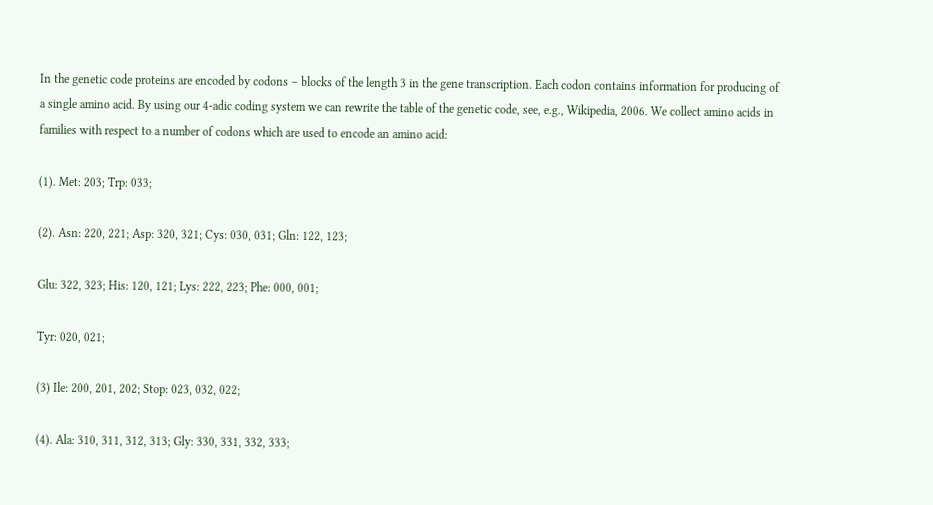In the genetic code proteins are encoded by codons – blocks of the length 3 in the gene transcription. Each codon contains information for producing of a single amino acid. By using our 4-adic coding system we can rewrite the table of the genetic code, see, e.g., Wikipedia, 2006. We collect amino acids in families with respect to a number of codons which are used to encode an amino acid:

(1). Met: 203; Trp: 033;

(2). Asn: 220, 221; Asp: 320, 321; Cys: 030, 031; Gln: 122, 123;

Glu: 322, 323; His: 120, 121; Lys: 222, 223; Phe: 000, 001;

Tyr: 020, 021;

(3) Ile: 200, 201, 202; Stop: 023, 032, 022;

(4). Ala: 310, 311, 312, 313; Gly: 330, 331, 332, 333;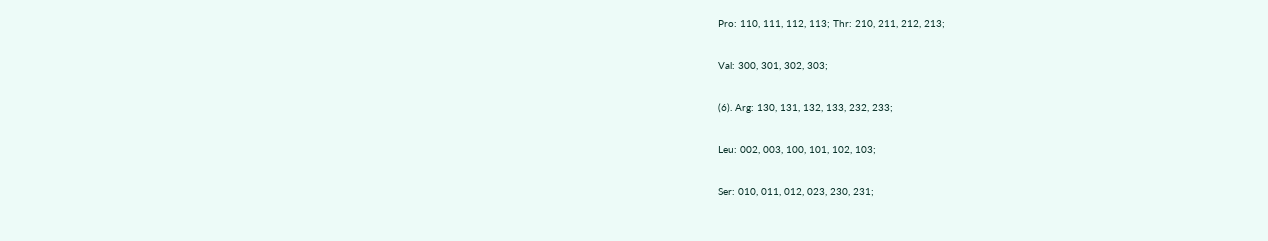Pro: 110, 111, 112, 113; Thr: 210, 211, 212, 213;

Val: 300, 301, 302, 303;

(6). Arg: 130, 131, 132, 133, 232, 233;

Leu: 002, 003, 100, 101, 102, 103;

Ser: 010, 011, 012, 023, 230, 231;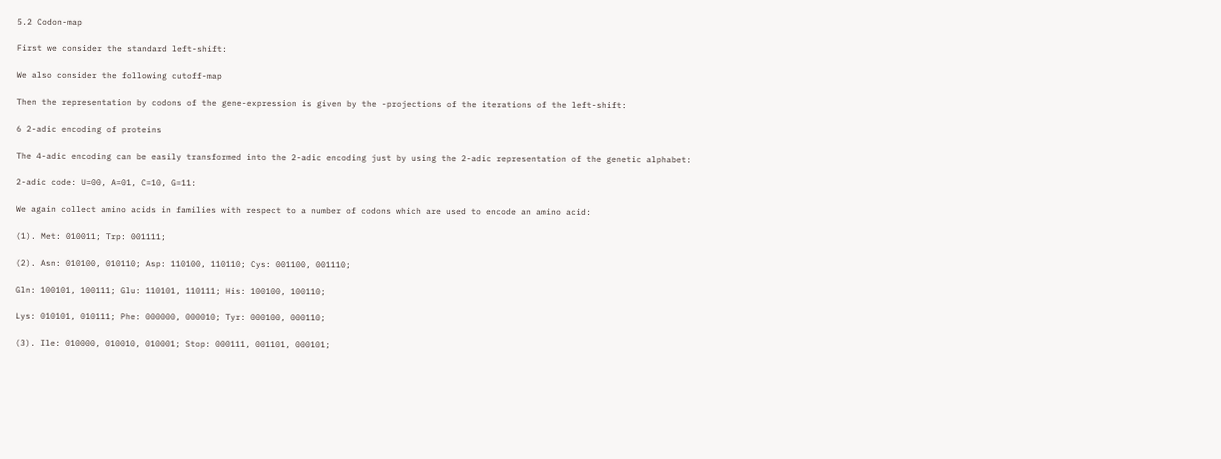5.2 Codon-map

First we consider the standard left-shift:

We also consider the following cutoff-map

Then the representation by codons of the gene-expression is given by the -projections of the iterations of the left-shift:

6 2-adic encoding of proteins

The 4-adic encoding can be easily transformed into the 2-adic encoding just by using the 2-adic representation of the genetic alphabet:

2-adic code: U=00, A=01, C=10, G=11:

We again collect amino acids in families with respect to a number of codons which are used to encode an amino acid:

(1). Met: 010011; Trp: 001111;

(2). Asn: 010100, 010110; Asp: 110100, 110110; Cys: 001100, 001110;

Gln: 100101, 100111; Glu: 110101, 110111; His: 100100, 100110;

Lys: 010101, 010111; Phe: 000000, 000010; Tyr: 000100, 000110;

(3). Ile: 010000, 010010, 010001; Stop: 000111, 001101, 000101;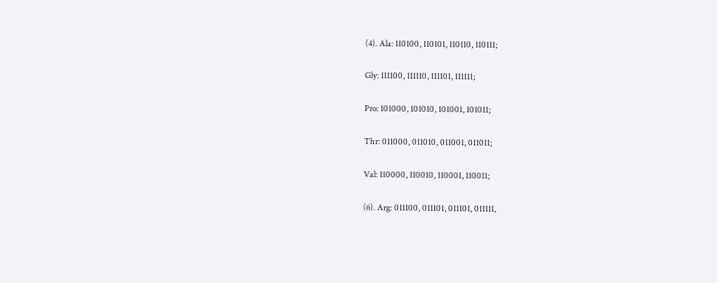(4). Ala: 110100, 110101, 110110, 110111;

Gly: 111100, 111110, 111101, 111111;

Pro: 101000, 101010, 101001, 101011;

Thr: 011000, 011010, 011001, 011011;

Val: 110000, 110010, 110001, 110011;

(6). Arg: 011100, 011101, 011101, 011111,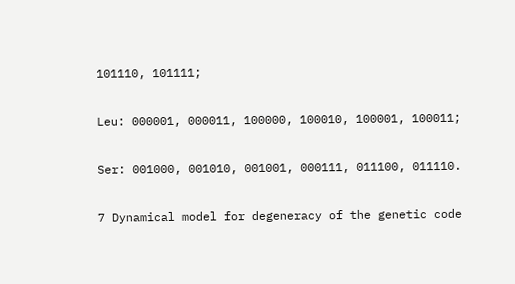101110, 101111;

Leu: 000001, 000011, 100000, 100010, 100001, 100011;

Ser: 001000, 001010, 001001, 000111, 011100, 011110.

7 Dynamical model for degeneracy of the genetic code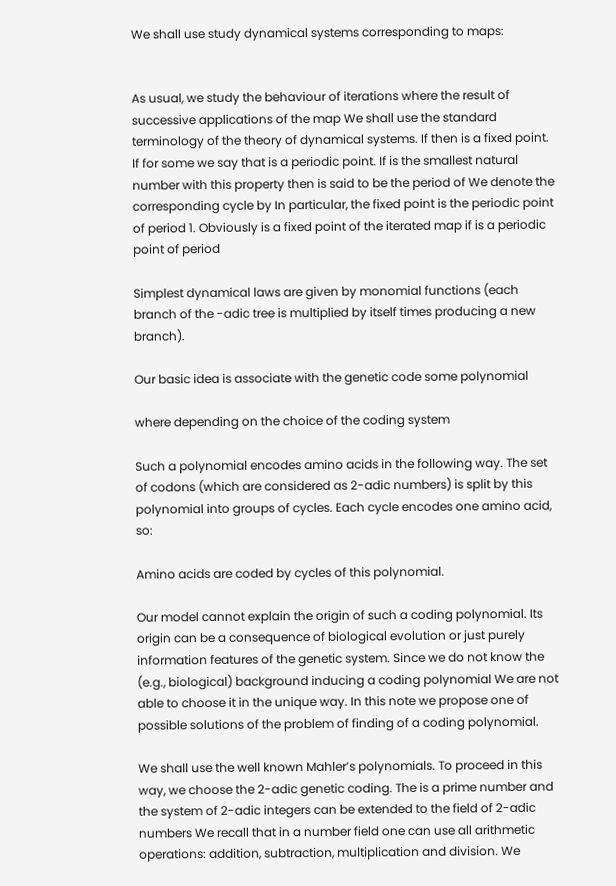We shall use study dynamical systems corresponding to maps:


As usual, we study the behaviour of iterations where the result of successive applications of the map We shall use the standard terminology of the theory of dynamical systems. If then is a fixed point. If for some we say that is a periodic point. If is the smallest natural number with this property then is said to be the period of We denote the corresponding cycle by In particular, the fixed point is the periodic point of period 1. Obviously is a fixed point of the iterated map if is a periodic point of period

Simplest dynamical laws are given by monomial functions (each branch of the -adic tree is multiplied by itself times producing a new branch).

Our basic idea is associate with the genetic code some polynomial

where depending on the choice of the coding system

Such a polynomial encodes amino acids in the following way. The set of codons (which are considered as 2-adic numbers) is split by this polynomial into groups of cycles. Each cycle encodes one amino acid, so:

Amino acids are coded by cycles of this polynomial.

Our model cannot explain the origin of such a coding polynomial. Its origin can be a consequence of biological evolution or just purely information features of the genetic system. Since we do not know the (e.g., biological) background inducing a coding polynomial We are not able to choose it in the unique way. In this note we propose one of possible solutions of the problem of finding of a coding polynomial.

We shall use the well known Mahler’s polynomials. To proceed in this way, we choose the 2-adic genetic coding. The is a prime number and the system of 2-adic integers can be extended to the field of 2-adic numbers We recall that in a number field one can use all arithmetic operations: addition, subtraction, multiplication and division. We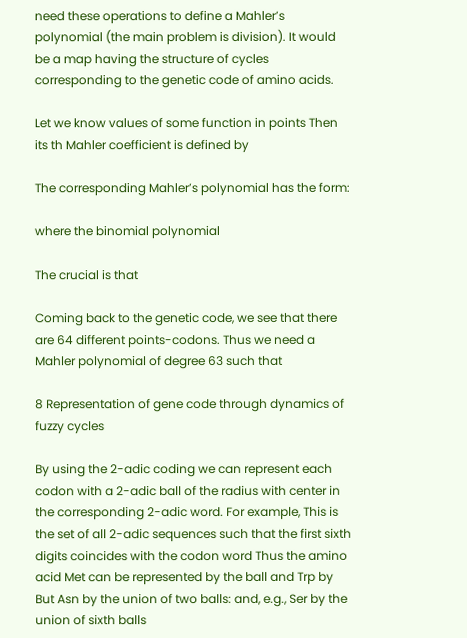need these operations to define a Mahler’s polynomial (the main problem is division). It would be a map having the structure of cycles corresponding to the genetic code of amino acids.

Let we know values of some function in points Then its th Mahler coefficient is defined by

The corresponding Mahler’s polynomial has the form:

where the binomial polynomial

The crucial is that

Coming back to the genetic code, we see that there are 64 different points-codons. Thus we need a Mahler polynomial of degree 63 such that

8 Representation of gene code through dynamics of fuzzy cycles

By using the 2-adic coding we can represent each codon with a 2-adic ball of the radius with center in the corresponding 2-adic word. For example, This is the set of all 2-adic sequences such that the first sixth digits coincides with the codon word Thus the amino acid Met can be represented by the ball and Trp by But Asn by the union of two balls: and, e.g., Ser by the union of sixth balls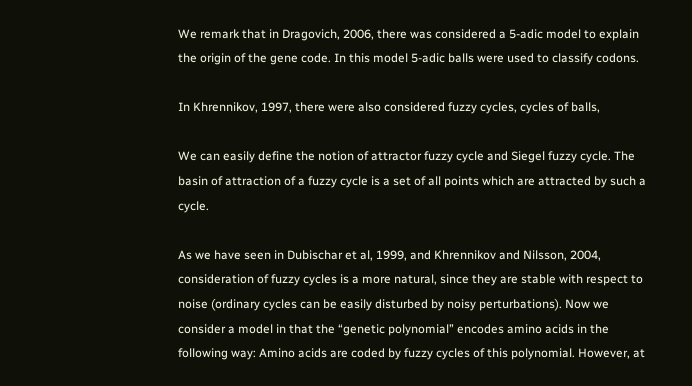We remark that in Dragovich, 2006, there was considered a 5-adic model to explain the origin of the gene code. In this model 5-adic balls were used to classify codons.

In Khrennikov, 1997, there were also considered fuzzy cycles, cycles of balls,

We can easily define the notion of attractor fuzzy cycle and Siegel fuzzy cycle. The basin of attraction of a fuzzy cycle is a set of all points which are attracted by such a cycle.

As we have seen in Dubischar et al, 1999, and Khrennikov and Nilsson, 2004, consideration of fuzzy cycles is a more natural, since they are stable with respect to noise (ordinary cycles can be easily disturbed by noisy perturbations). Now we consider a model in that the “genetic polynomial” encodes amino acids in the following way: Amino acids are coded by fuzzy cycles of this polynomial. However, at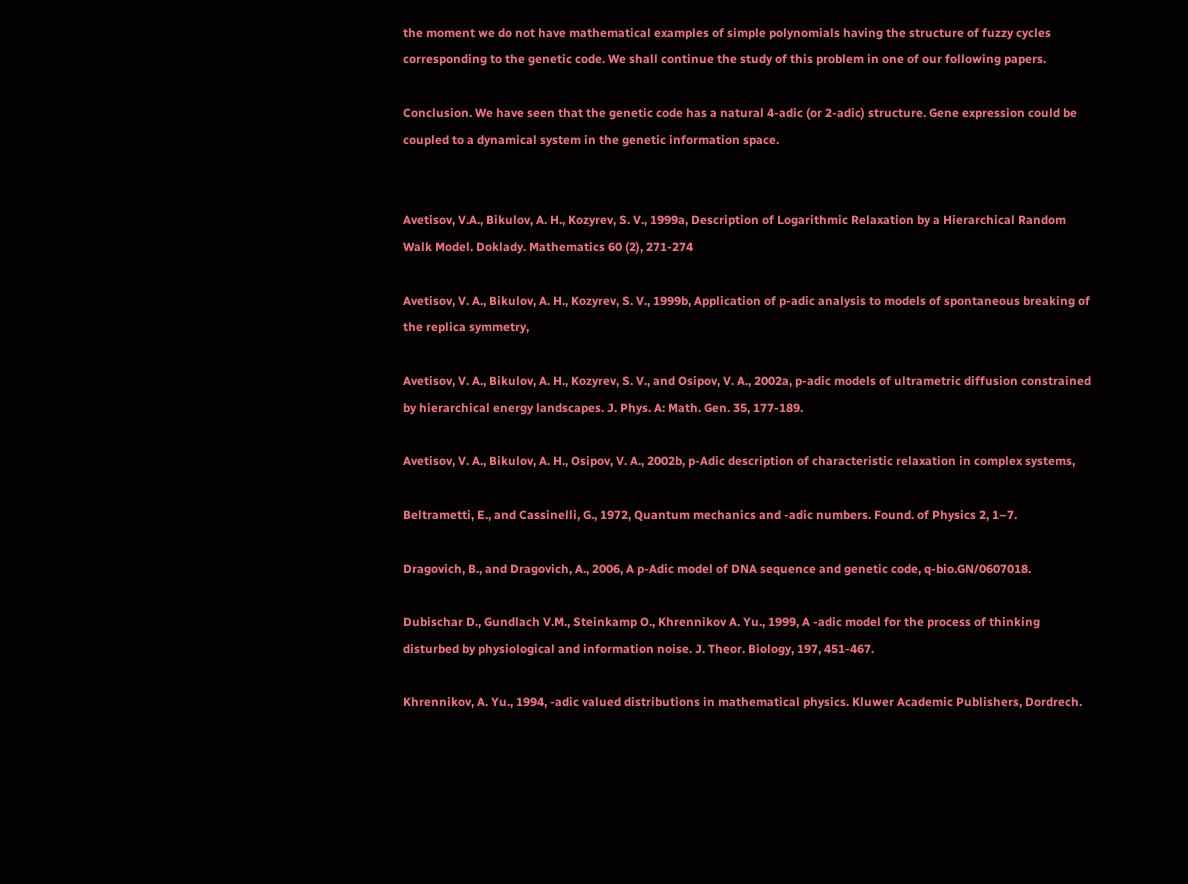the moment we do not have mathematical examples of simple polynomials having the structure of fuzzy cycles corresponding to the genetic code. We shall continue the study of this problem in one of our following papers.

Conclusion. We have seen that the genetic code has a natural 4-adic (or 2-adic) structure. Gene expression could be coupled to a dynamical system in the genetic information space.


Avetisov, V.A., Bikulov, A. H., Kozyrev, S. V., 1999a, Description of Logarithmic Relaxation by a Hierarchical Random Walk Model. Doklady. Mathematics 60 (2), 271-274

Avetisov, V. A., Bikulov, A. H., Kozyrev, S. V., 1999b, Application of p-adic analysis to models of spontaneous breaking of the replica symmetry,

Avetisov, V. A., Bikulov, A. H., Kozyrev, S. V., and Osipov, V. A., 2002a, p-adic models of ultrametric diffusion constrained by hierarchical energy landscapes. J. Phys. A: Math. Gen. 35, 177-189.

Avetisov, V. A., Bikulov, A. H., Osipov, V. A., 2002b, p-Adic description of characteristic relaxation in complex systems,

Beltrametti, E., and Cassinelli, G., 1972, Quantum mechanics and -adic numbers. Found. of Physics 2, 1–7.

Dragovich, B., and Dragovich, A., 2006, A p-Adic model of DNA sequence and genetic code, q-bio.GN/0607018.

Dubischar D., Gundlach V.M., Steinkamp O., Khrennikov A. Yu., 1999, A -adic model for the process of thinking disturbed by physiological and information noise. J. Theor. Biology, 197, 451-467.

Khrennikov, A. Yu., 1994, -adic valued distributions in mathematical physics. Kluwer Academic Publishers, Dordrech.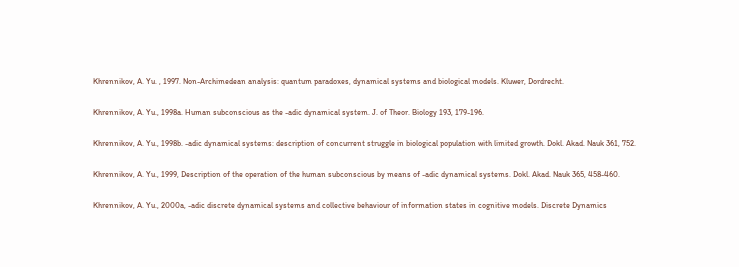Khrennikov, A. Yu. , 1997. Non-Archimedean analysis: quantum paradoxes, dynamical systems and biological models. Kluwer, Dordrecht.

Khrennikov, A. Yu., 1998a. Human subconscious as the -adic dynamical system. J. of Theor. Biology 193, 179-196.

Khrennikov, A. Yu., 1998b. -adic dynamical systems: description of concurrent struggle in biological population with limited growth. Dokl. Akad. Nauk 361, 752.

Khrennikov, A. Yu., 1999, Description of the operation of the human subconscious by means of -adic dynamical systems. Dokl. Akad. Nauk 365, 458-460.

Khrennikov, A. Yu., 2000a, -adic discrete dynamical systems and collective behaviour of information states in cognitive models. Discrete Dynamics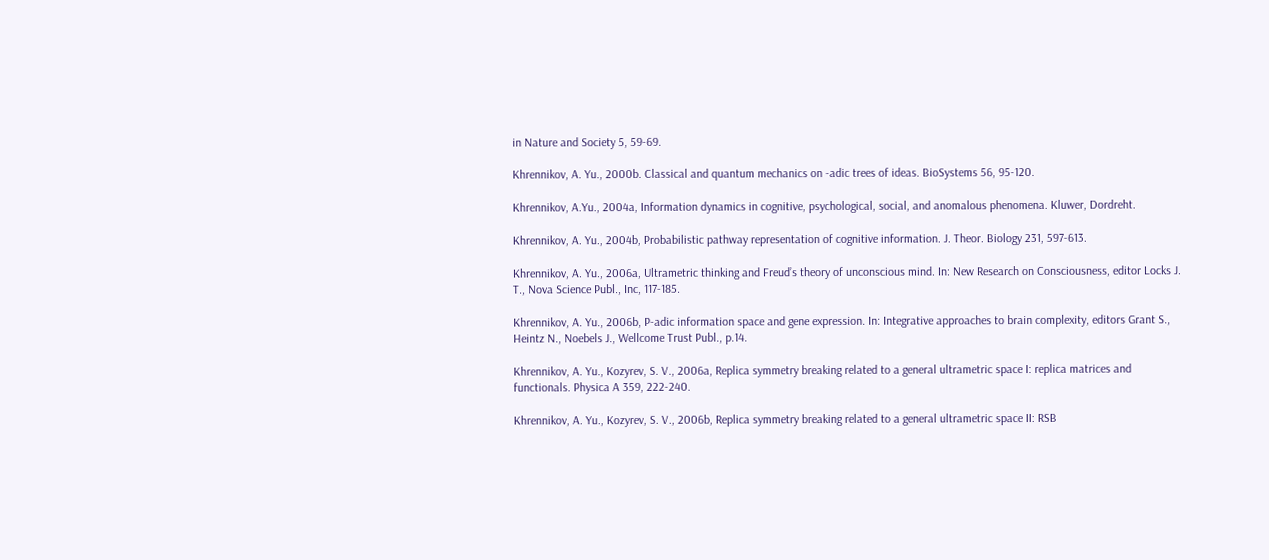in Nature and Society 5, 59-69.

Khrennikov, A. Yu., 2000b. Classical and quantum mechanics on -adic trees of ideas. BioSystems 56, 95-120.

Khrennikov, A.Yu., 2004a, Information dynamics in cognitive, psychological, social, and anomalous phenomena. Kluwer, Dordreht.

Khrennikov, A. Yu., 2004b, Probabilistic pathway representation of cognitive information. J. Theor. Biology 231, 597-613.

Khrennikov, A. Yu., 2006a, Ultrametric thinking and Freud’s theory of unconscious mind. In: New Research on Consciousness, editor Locks J. T., Nova Science Publ., Inc, 117-185.

Khrennikov, A. Yu., 2006b, P-adic information space and gene expression. In: Integrative approaches to brain complexity, editors Grant S., Heintz N., Noebels J., Wellcome Trust Publ., p.14.

Khrennikov, A. Yu., Kozyrev, S. V., 2006a, Replica symmetry breaking related to a general ultrametric space I: replica matrices and functionals. Physica A 359, 222-240.

Khrennikov, A. Yu., Kozyrev, S. V., 2006b, Replica symmetry breaking related to a general ultrametric space II: RSB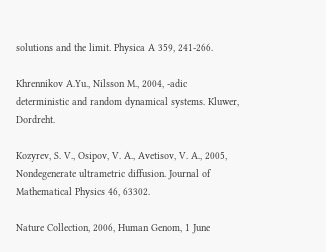solutions and the limit. Physica A 359, 241-266.

Khrennikov A.Yu., Nilsson M., 2004, -adic deterministic and random dynamical systems. Kluwer, Dordreht.

Kozyrev, S. V., Osipov, V. A., Avetisov, V. A., 2005, Nondegenerate ultrametric diffusion. Journal of Mathematical Physics 46, 63302.

Nature Collection, 2006, Human Genom, 1 June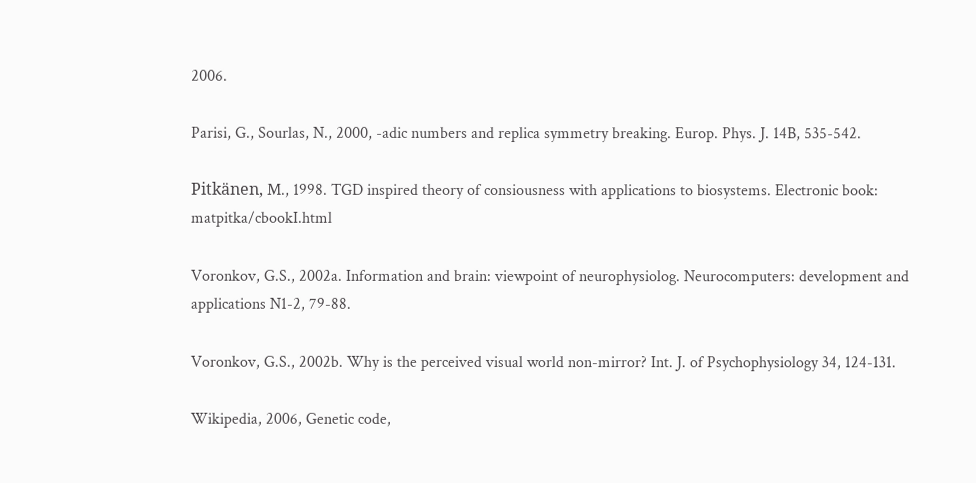2006.

Parisi, G., Sourlas, N., 2000, -adic numbers and replica symmetry breaking. Europ. Phys. J. 14B, 535-542.

Pitkänen, M., 1998. TGD inspired theory of consiousness with applications to biosystems. Electronic book: matpitka/cbookI.html

Voronkov, G.S., 2002a. Information and brain: viewpoint of neurophysiolog. Neurocomputers: development and applications N1-2, 79-88.

Voronkov, G.S., 2002b. Why is the perceived visual world non-mirror? Int. J. of Psychophysiology 34, 124-131.

Wikipedia, 2006, Genetic code,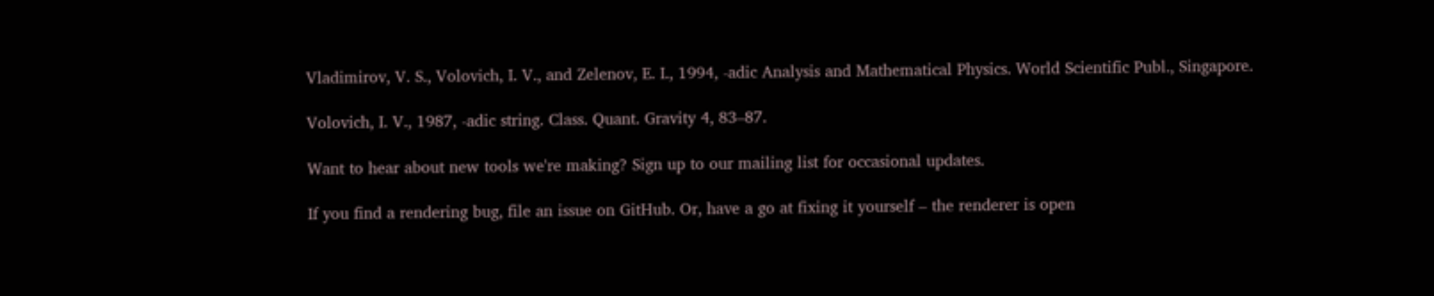Vladimirov, V. S., Volovich, I. V., and Zelenov, E. I., 1994, -adic Analysis and Mathematical Physics. World Scientific Publ., Singapore.

Volovich, I. V., 1987, -adic string. Class. Quant. Gravity 4, 83–87.

Want to hear about new tools we're making? Sign up to our mailing list for occasional updates.

If you find a rendering bug, file an issue on GitHub. Or, have a go at fixing it yourself – the renderer is open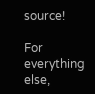source!

For everything else,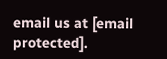email us at [email protected].